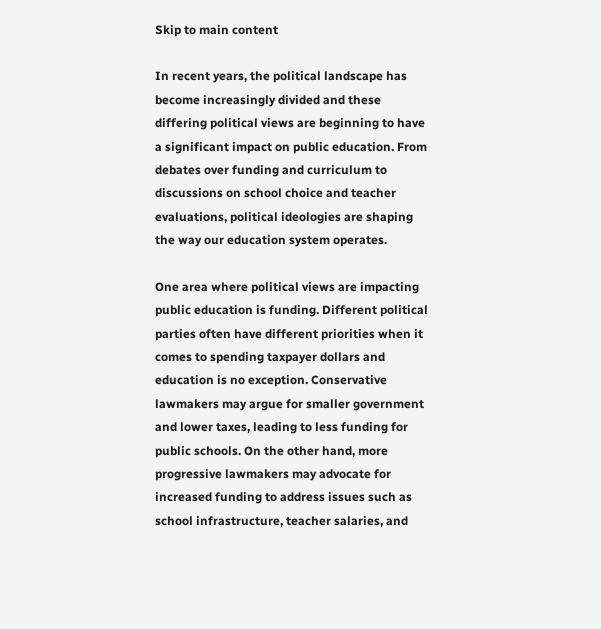Skip to main content

In recent years, the political landscape has become increasingly divided and these differing political views are beginning to have a significant impact on public education. From debates over funding and curriculum to discussions on school choice and teacher evaluations, political ideologies are shaping the way our education system operates.

One area where political views are impacting public education is funding. Different political parties often have different priorities when it comes to spending taxpayer dollars and education is no exception. Conservative lawmakers may argue for smaller government and lower taxes, leading to less funding for public schools. On the other hand, more progressive lawmakers may advocate for increased funding to address issues such as school infrastructure, teacher salaries, and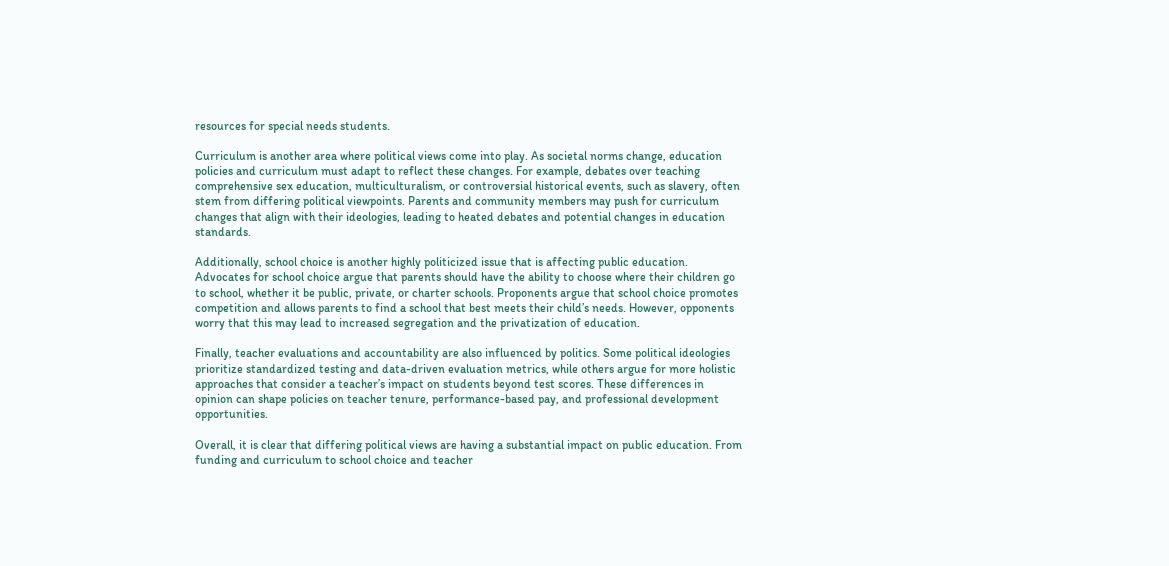resources for special needs students.

Curriculum is another area where political views come into play. As societal norms change, education policies and curriculum must adapt to reflect these changes. For example, debates over teaching comprehensive sex education, multiculturalism, or controversial historical events, such as slavery, often stem from differing political viewpoints. Parents and community members may push for curriculum changes that align with their ideologies, leading to heated debates and potential changes in education standards.

Additionally, school choice is another highly politicized issue that is affecting public education. Advocates for school choice argue that parents should have the ability to choose where their children go to school, whether it be public, private, or charter schools. Proponents argue that school choice promotes competition and allows parents to find a school that best meets their child’s needs. However, opponents worry that this may lead to increased segregation and the privatization of education.

Finally, teacher evaluations and accountability are also influenced by politics. Some political ideologies prioritize standardized testing and data-driven evaluation metrics, while others argue for more holistic approaches that consider a teacher’s impact on students beyond test scores. These differences in opinion can shape policies on teacher tenure, performance-based pay, and professional development opportunities.

Overall, it is clear that differing political views are having a substantial impact on public education. From funding and curriculum to school choice and teacher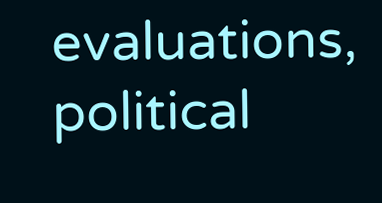evaluations, political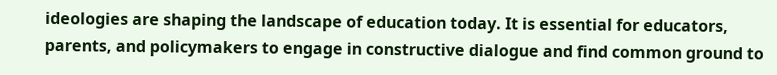ideologies are shaping the landscape of education today. It is essential for educators, parents, and policymakers to engage in constructive dialogue and find common ground to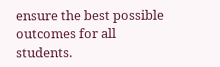ensure the best possible outcomes for all students.